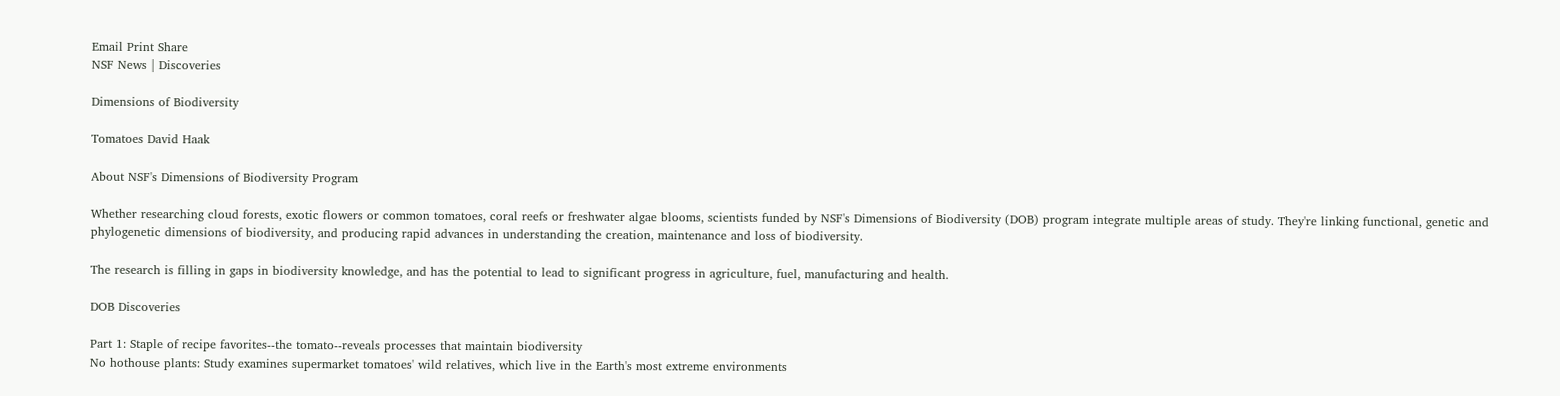Email Print Share
NSF News | Discoveries

Dimensions of Biodiversity

Tomatoes David Haak

About NSF's Dimensions of Biodiversity Program

Whether researching cloud forests, exotic flowers or common tomatoes, coral reefs or freshwater algae blooms, scientists funded by NSF's Dimensions of Biodiversity (DOB) program integrate multiple areas of study. They're linking functional, genetic and phylogenetic dimensions of biodiversity, and producing rapid advances in understanding the creation, maintenance and loss of biodiversity.

The research is filling in gaps in biodiversity knowledge, and has the potential to lead to significant progress in agriculture, fuel, manufacturing and health.

DOB Discoveries

Part 1: Staple of recipe favorites--the tomato--reveals processes that maintain biodiversity
No hothouse plants: Study examines supermarket tomatoes' wild relatives, which live in the Earth's most extreme environments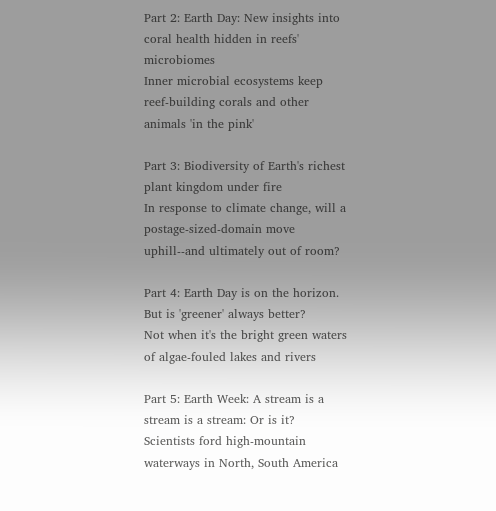Part 2: Earth Day: New insights into coral health hidden in reefs' microbiomes
Inner microbial ecosystems keep reef-building corals and other animals 'in the pink'

Part 3: Biodiversity of Earth's richest plant kingdom under fire
In response to climate change, will a postage-sized-domain move uphill--and ultimately out of room?

Part 4: Earth Day is on the horizon. But is 'greener' always better?
Not when it's the bright green waters of algae-fouled lakes and rivers

Part 5: Earth Week: A stream is a stream is a stream: Or is it?
Scientists ford high-mountain waterways in North, South America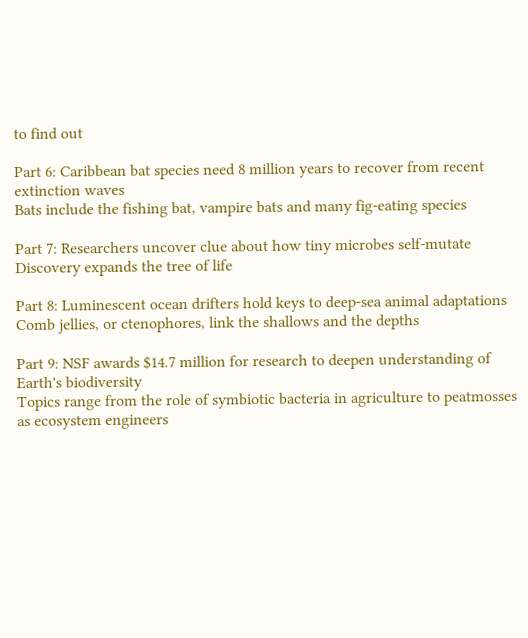to find out

Part 6: Caribbean bat species need 8 million years to recover from recent extinction waves
Bats include the fishing bat, vampire bats and many fig-eating species

Part 7: Researchers uncover clue about how tiny microbes self-mutate
Discovery expands the tree of life

Part 8: Luminescent ocean drifters hold keys to deep-sea animal adaptations
Comb jellies, or ctenophores, link the shallows and the depths

Part 9: NSF awards $14.7 million for research to deepen understanding of Earth's biodiversity
Topics range from the role of symbiotic bacteria in agriculture to peatmosses as ecosystem engineers